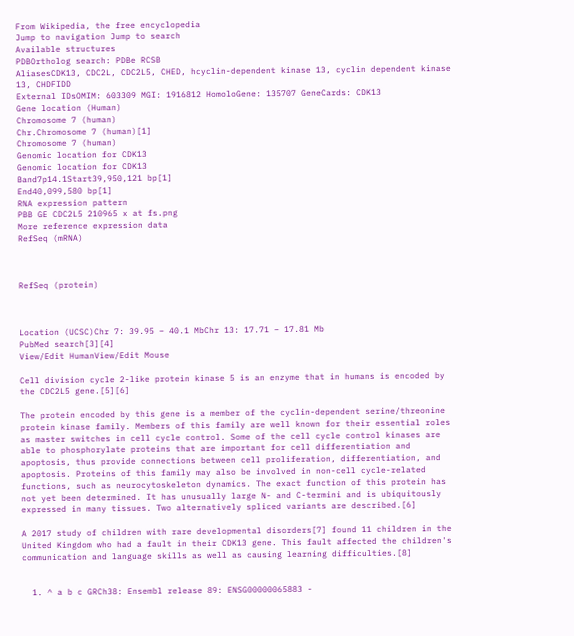From Wikipedia, the free encyclopedia
Jump to navigation Jump to search
Available structures
PDBOrtholog search: PDBe RCSB
AliasesCDK13, CDC2L, CDC2L5, CHED, hcyclin-dependent kinase 13, cyclin dependent kinase 13, CHDFIDD
External IDsOMIM: 603309 MGI: 1916812 HomoloGene: 135707 GeneCards: CDK13
Gene location (Human)
Chromosome 7 (human)
Chr.Chromosome 7 (human)[1]
Chromosome 7 (human)
Genomic location for CDK13
Genomic location for CDK13
Band7p14.1Start39,950,121 bp[1]
End40,099,580 bp[1]
RNA expression pattern
PBB GE CDC2L5 210965 x at fs.png
More reference expression data
RefSeq (mRNA)



RefSeq (protein)



Location (UCSC)Chr 7: 39.95 – 40.1 MbChr 13: 17.71 – 17.81 Mb
PubMed search[3][4]
View/Edit HumanView/Edit Mouse

Cell division cycle 2-like protein kinase 5 is an enzyme that in humans is encoded by the CDC2L5 gene.[5][6]

The protein encoded by this gene is a member of the cyclin-dependent serine/threonine protein kinase family. Members of this family are well known for their essential roles as master switches in cell cycle control. Some of the cell cycle control kinases are able to phosphorylate proteins that are important for cell differentiation and apoptosis, thus provide connections between cell proliferation, differentiation, and apoptosis. Proteins of this family may also be involved in non-cell cycle-related functions, such as neurocytoskeleton dynamics. The exact function of this protein has not yet been determined. It has unusually large N- and C-termini and is ubiquitously expressed in many tissues. Two alternatively spliced variants are described.[6]

A 2017 study of children with rare developmental disorders[7] found 11 children in the United Kingdom who had a fault in their CDK13 gene. This fault affected the children's communication and language skills as well as causing learning difficulties.[8]


  1. ^ a b c GRCh38: Ensembl release 89: ENSG00000065883 -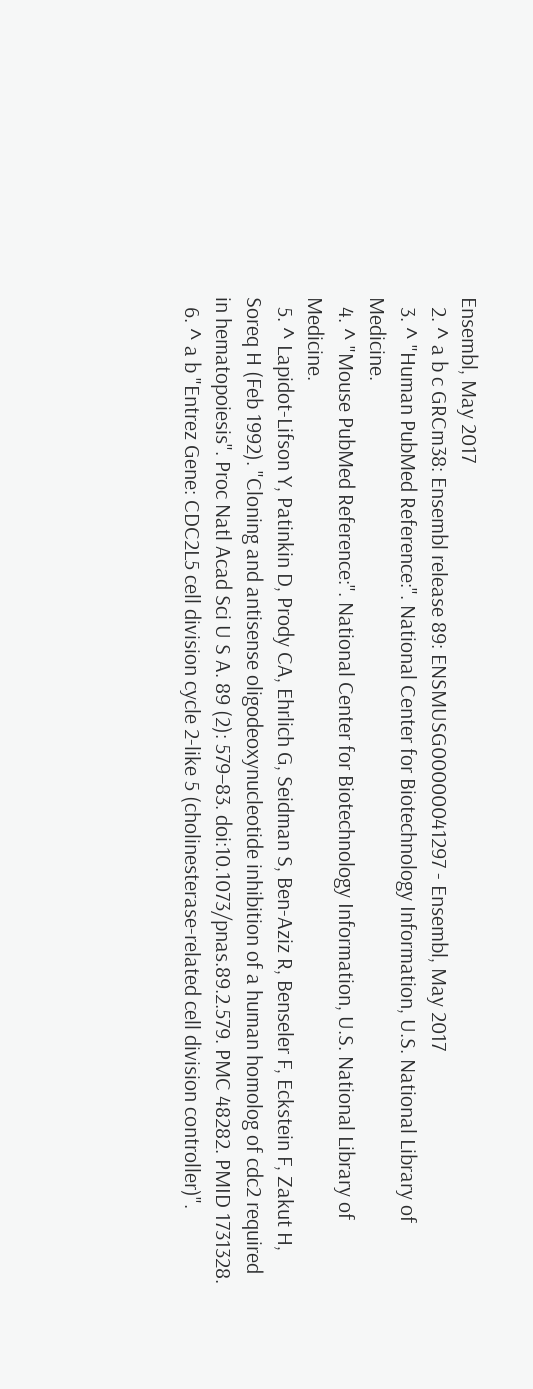Ensembl, May 2017
  2. ^ a b c GRCm38: Ensembl release 89: ENSMUSG00000041297 - Ensembl, May 2017
  3. ^ "Human PubMed Reference:". National Center for Biotechnology Information, U.S. National Library of Medicine.
  4. ^ "Mouse PubMed Reference:". National Center for Biotechnology Information, U.S. National Library of Medicine.
  5. ^ Lapidot-Lifson Y, Patinkin D, Prody CA, Ehrlich G, Seidman S, Ben-Aziz R, Benseler F, Eckstein F, Zakut H, Soreq H (Feb 1992). "Cloning and antisense oligodeoxynucleotide inhibition of a human homolog of cdc2 required in hematopoiesis". Proc Natl Acad Sci U S A. 89 (2): 579–83. doi:10.1073/pnas.89.2.579. PMC 48282. PMID 1731328.
  6. ^ a b "Entrez Gene: CDC2L5 cell division cycle 2-like 5 (cholinesterase-related cell division controller)".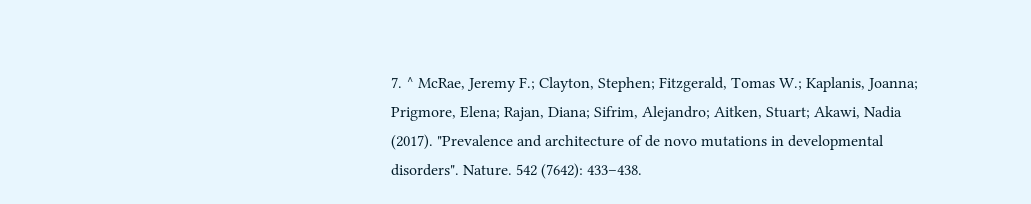7. ^ McRae, Jeremy F.; Clayton, Stephen; Fitzgerald, Tomas W.; Kaplanis, Joanna; Prigmore, Elena; Rajan, Diana; Sifrim, Alejandro; Aitken, Stuart; Akawi, Nadia (2017). "Prevalence and architecture of de novo mutations in developmental disorders". Nature. 542 (7642): 433–438.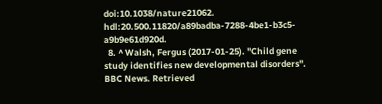doi:10.1038/nature21062. hdl:20.500.11820/a89badba-7288-4be1-b3c5-a9b9e61d920d.
  8. ^ Walsh, Fergus (2017-01-25). "Child gene study identifies new developmental disorders". BBC News. Retrieved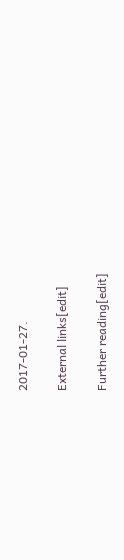2017-01-27.

External links[edit]

Further reading[edit]